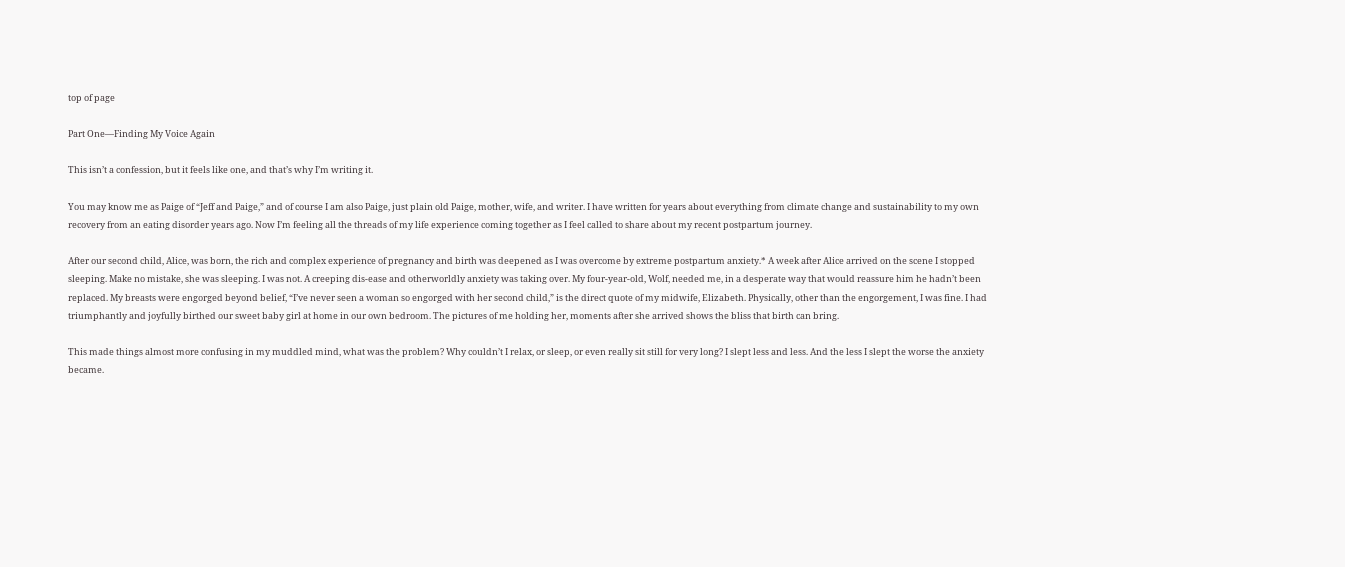top of page

Part One—Finding My Voice Again

This isn’t a confession, but it feels like one, and that’s why I’m writing it.

You may know me as Paige of “Jeff and Paige,” and of course I am also Paige, just plain old Paige, mother, wife, and writer. I have written for years about everything from climate change and sustainability to my own recovery from an eating disorder years ago. Now I’m feeling all the threads of my life experience coming together as I feel called to share about my recent postpartum journey.

After our second child, Alice, was born, the rich and complex experience of pregnancy and birth was deepened as I was overcome by extreme postpartum anxiety.* A week after Alice arrived on the scene I stopped sleeping. Make no mistake, she was sleeping. I was not. A creeping dis-ease and otherworldly anxiety was taking over. My four-year-old, Wolf, needed me, in a desperate way that would reassure him he hadn’t been replaced. My breasts were engorged beyond belief, “I’ve never seen a woman so engorged with her second child,” is the direct quote of my midwife, Elizabeth. Physically, other than the engorgement, I was fine. I had triumphantly and joyfully birthed our sweet baby girl at home in our own bedroom. The pictures of me holding her, moments after she arrived shows the bliss that birth can bring.

This made things almost more confusing in my muddled mind, what was the problem? Why couldn’t I relax, or sleep, or even really sit still for very long? I slept less and less. And the less I slept the worse the anxiety became.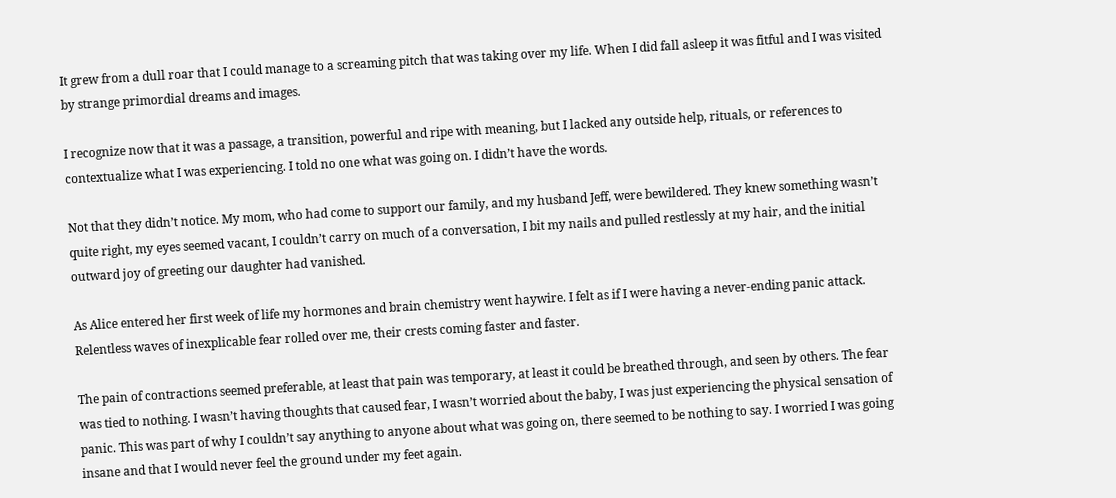It grew from a dull roar that I could manage to a screaming pitch that was taking over my life. When I did fall asleep it was fitful and I was visited by strange primordial dreams and images.

I recognize now that it was a passage, a transition, powerful and ripe with meaning, but I lacked any outside help, rituals, or references to contextualize what I was experiencing. I told no one what was going on. I didn’t have the words.

Not that they didn’t notice. My mom, who had come to support our family, and my husband Jeff, were bewildered. They knew something wasn’t quite right, my eyes seemed vacant, I couldn’t carry on much of a conversation, I bit my nails and pulled restlessly at my hair, and the initial outward joy of greeting our daughter had vanished.

As Alice entered her first week of life my hormones and brain chemistry went haywire. I felt as if I were having a never-ending panic attack. Relentless waves of inexplicable fear rolled over me, their crests coming faster and faster.

The pain of contractions seemed preferable, at least that pain was temporary, at least it could be breathed through, and seen by others. The fear was tied to nothing. I wasn’t having thoughts that caused fear, I wasn’t worried about the baby, I was just experiencing the physical sensation of panic. This was part of why I couldn’t say anything to anyone about what was going on, there seemed to be nothing to say. I worried I was going insane and that I would never feel the ground under my feet again.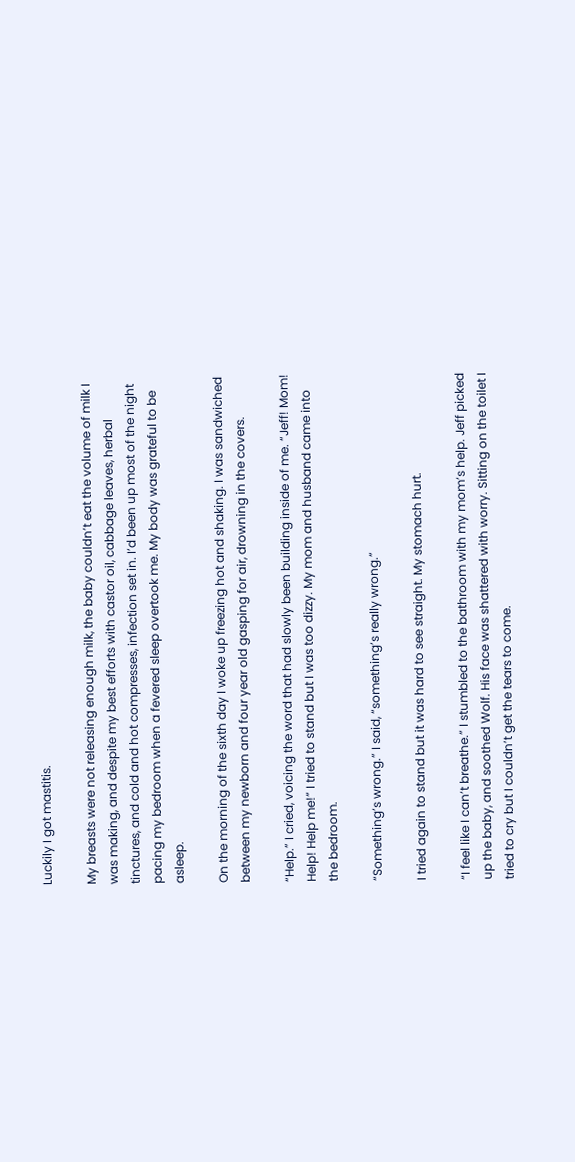Luckily I got mastitis.

My breasts were not releasing enough milk, the baby couldn’t eat the volume of milk I was making, and despite my best efforts with castor oil, cabbage leaves, herbal tinctures, and cold and hot compresses, infection set in. I’d been up most of the night pacing my bedroom when a fevered sleep overtook me. My body was grateful to be asleep.

On the morning of the sixth day I woke up freezing hot and shaking. I was sandwiched between my newborn and four year old gasping for air, drowning in the covers.

“Help.” I cried, voicing the word that had slowly been building inside of me. “Jeff! Mom! Help! Help me!” I tried to stand but I was too dizzy. My mom and husband came into the bedroom.

“Something’s wrong.” I said, “something’s really wrong.”

I tried again to stand but it was hard to see straight. My stomach hurt.

“I feel like I can’t breathe.” I stumbled to the bathroom with my mom’s help. Jeff picked up the baby, and soothed Wolf. His face was shattered with worry. Sitting on the toilet I tried to cry but I couldn’t get the tears to come.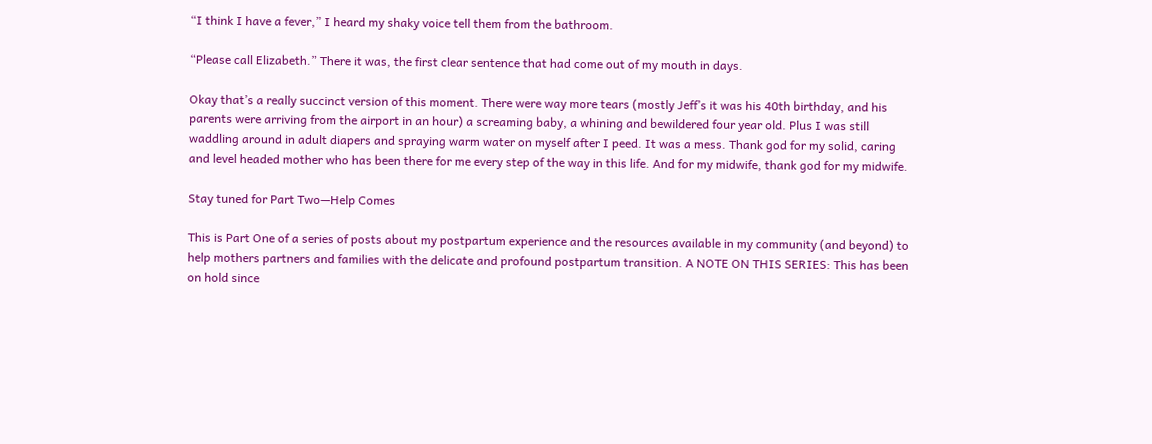“I think I have a fever,” I heard my shaky voice tell them from the bathroom.

“Please call Elizabeth.” There it was, the first clear sentence that had come out of my mouth in days.

Okay that’s a really succinct version of this moment. There were way more tears (mostly Jeff’s it was his 40th birthday, and his parents were arriving from the airport in an hour) a screaming baby, a whining and bewildered four year old. Plus I was still waddling around in adult diapers and spraying warm water on myself after I peed. It was a mess. Thank god for my solid, caring and level headed mother who has been there for me every step of the way in this life. And for my midwife, thank god for my midwife.

Stay tuned for Part Two—Help Comes

This is Part One of a series of posts about my postpartum experience and the resources available in my community (and beyond) to help mothers partners and families with the delicate and profound postpartum transition. A NOTE ON THIS SERIES: This has been on hold since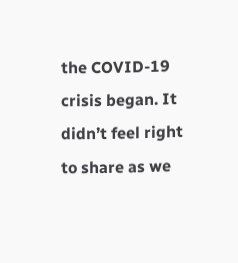the COVID-19 crisis began. It didn’t feel right to share as we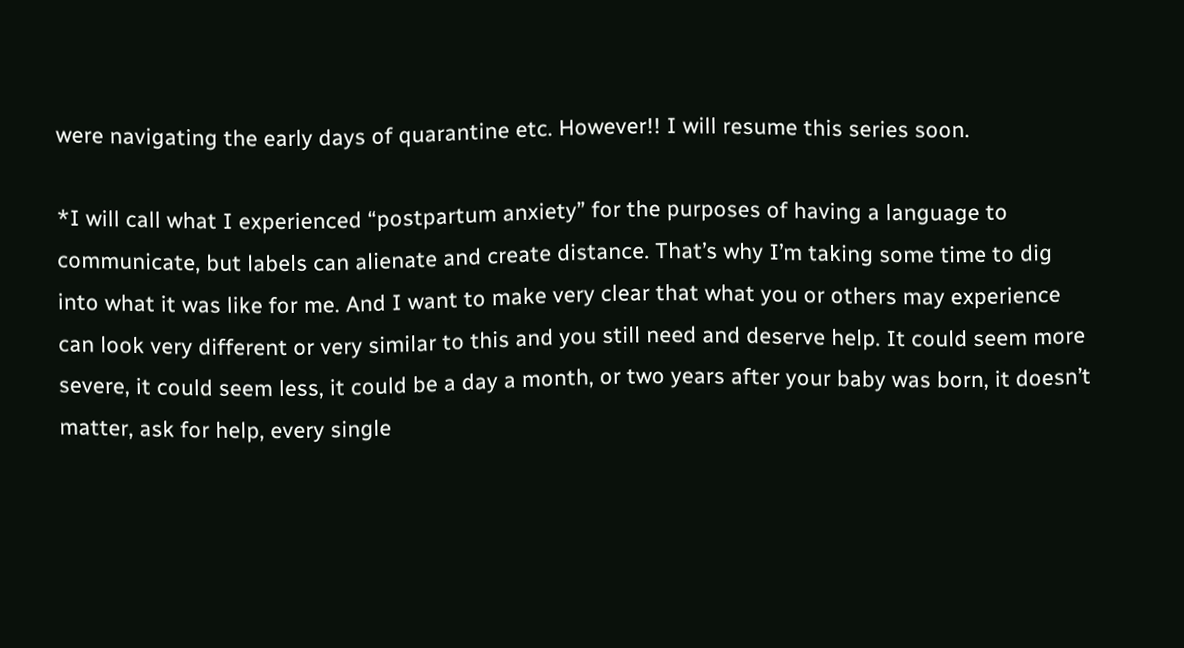were navigating the early days of quarantine etc. However!! I will resume this series soon.

*I will call what I experienced “postpartum anxiety” for the purposes of having a language to communicate, but labels can alienate and create distance. That’s why I’m taking some time to dig into what it was like for me. And I want to make very clear that what you or others may experience can look very different or very similar to this and you still need and deserve help. It could seem more severe, it could seem less, it could be a day a month, or two years after your baby was born, it doesn’t matter, ask for help, every single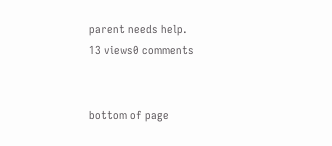parent needs help.
13 views0 comments


bottom of page